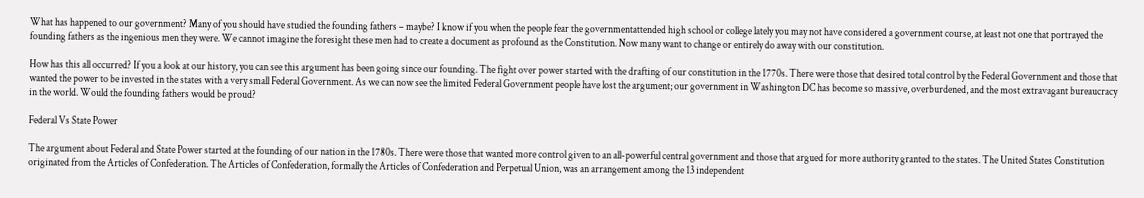What has happened to our government? Many of you should have studied the founding fathers – maybe? I know if you when the people fear the governmentattended high school or college lately you may not have considered a government course, at least not one that portrayed the founding fathers as the ingenious men they were. We cannot imagine the foresight these men had to create a document as profound as the Constitution. Now many want to change or entirely do away with our constitution.

How has this all occurred? If you a look at our history, you can see this argument has been going since our founding. The fight over power started with the drafting of our constitution in the 1770s. There were those that desired total control by the Federal Government and those that wanted the power to be invested in the states with a very small Federal Government. As we can now see the limited Federal Government people have lost the argument; our government in Washington DC has become so massive, overburdened, and the most extravagant bureaucracy in the world. Would the founding fathers would be proud?

Federal Vs State Power

The argument about Federal and State Power started at the founding of our nation in the 1780s. There were those that wanted more control given to an all-powerful central government and those that argued for more authority granted to the states. The United States Constitution originated from the Articles of Confederation. The Articles of Confederation, formally the Articles of Confederation and Perpetual Union, was an arrangement among the 13 independent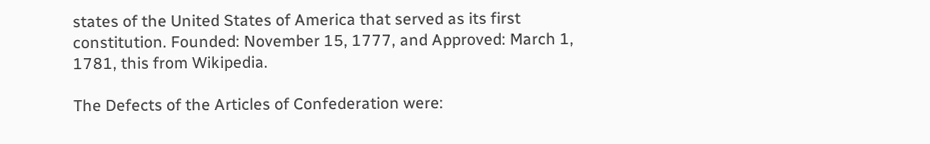states of the United States of America that served as its first constitution. Founded: November 15, 1777, and Approved: March 1, 1781, this from Wikipedia.

The Defects of the Articles of Confederation were: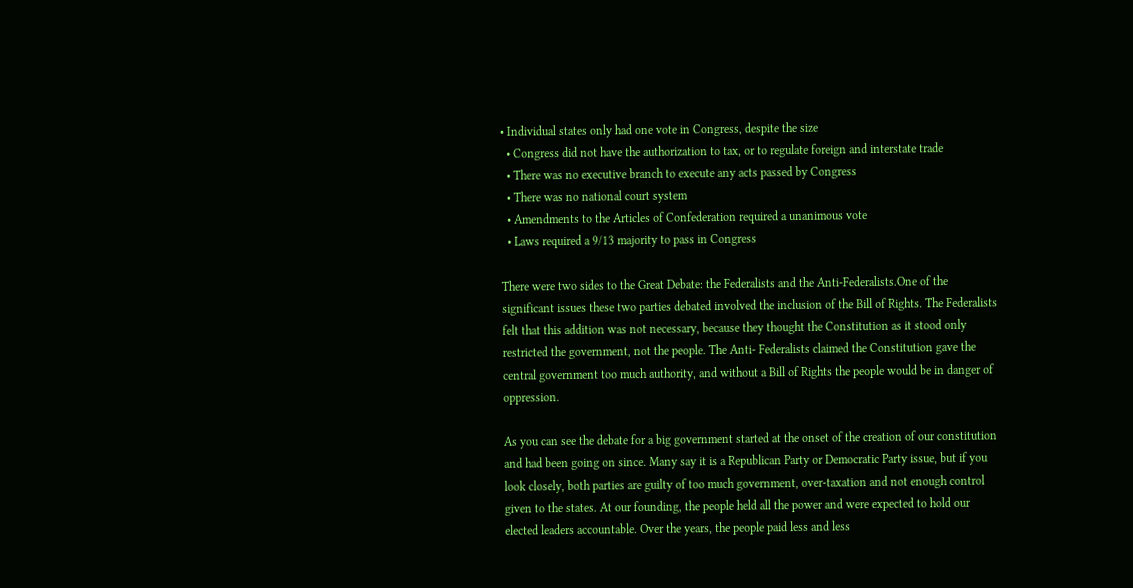• Individual states only had one vote in Congress, despite the size
  • Congress did not have the authorization to tax, or to regulate foreign and interstate trade
  • There was no executive branch to execute any acts passed by Congress
  • There was no national court system
  • Amendments to the Articles of Confederation required a unanimous vote
  • Laws required a 9/13 majority to pass in Congress

There were two sides to the Great Debate: the Federalists and the Anti-Federalists.One of the significant issues these two parties debated involved the inclusion of the Bill of Rights. The Federalists felt that this addition was not necessary, because they thought the Constitution as it stood only restricted the government, not the people. The Anti- Federalists claimed the Constitution gave the central government too much authority, and without a Bill of Rights the people would be in danger of oppression.

As you can see the debate for a big government started at the onset of the creation of our constitution and had been going on since. Many say it is a Republican Party or Democratic Party issue, but if you look closely, both parties are guilty of too much government, over-taxation and not enough control given to the states. At our founding, the people held all the power and were expected to hold our elected leaders accountable. Over the years, the people paid less and less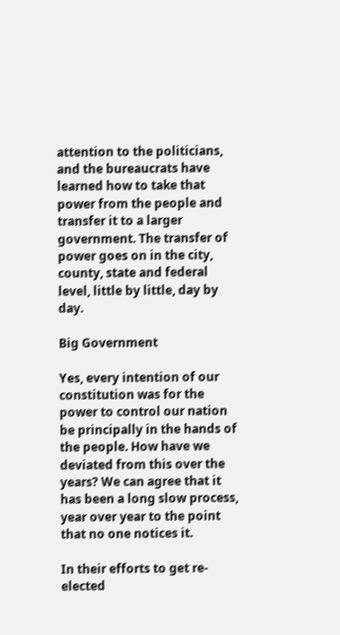attention to the politicians, and the bureaucrats have learned how to take that power from the people and transfer it to a larger government. The transfer of power goes on in the city, county, state and federal level, little by little, day by day.

Big Government

Yes, every intention of our constitution was for the power to control our nation be principally in the hands of the people. How have we deviated from this over the years? We can agree that it has been a long slow process, year over year to the point that no one notices it.

In their efforts to get re-elected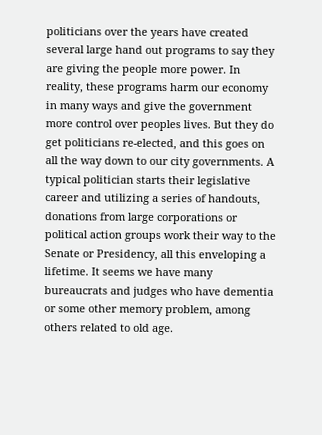politicians over the years have created several large hand out programs to say they are giving the people more power. In reality, these programs harm our economy in many ways and give the government more control over peoples lives. But they do get politicians re-elected, and this goes on all the way down to our city governments. A typical politician starts their legislative career and utilizing a series of handouts, donations from large corporations or political action groups work their way to the Senate or Presidency, all this enveloping a lifetime. It seems we have many bureaucrats and judges who have dementia or some other memory problem, among others related to old age.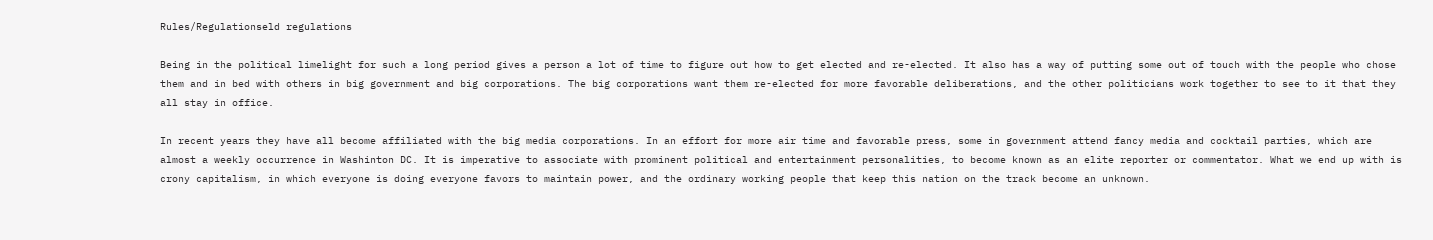Rules/Regulationseld regulations

Being in the political limelight for such a long period gives a person a lot of time to figure out how to get elected and re-elected. It also has a way of putting some out of touch with the people who chose them and in bed with others in big government and big corporations. The big corporations want them re-elected for more favorable deliberations, and the other politicians work together to see to it that they all stay in office.

In recent years they have all become affiliated with the big media corporations. In an effort for more air time and favorable press, some in government attend fancy media and cocktail parties, which are almost a weekly occurrence in Washinton DC. It is imperative to associate with prominent political and entertainment personalities, to become known as an elite reporter or commentator. What we end up with is crony capitalism, in which everyone is doing everyone favors to maintain power, and the ordinary working people that keep this nation on the track become an unknown.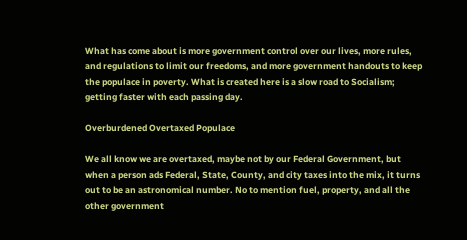What has come about is more government control over our lives, more rules, and regulations to limit our freedoms, and more government handouts to keep the populace in poverty. What is created here is a slow road to Socialism; getting faster with each passing day.

Overburdened Overtaxed Populace

We all know we are overtaxed, maybe not by our Federal Government, but when a person ads Federal, State, County, and city taxes into the mix, it turns out to be an astronomical number. No to mention fuel, property, and all the other government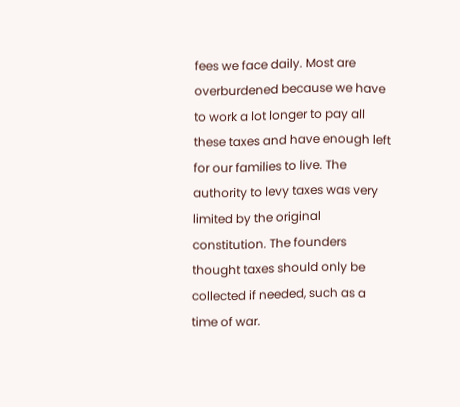fees we face daily. Most are overburdened because we have to work a lot longer to pay all these taxes and have enough left for our families to live. The authority to levy taxes was very limited by the original constitution. The founders thought taxes should only be collected if needed, such as a time of war.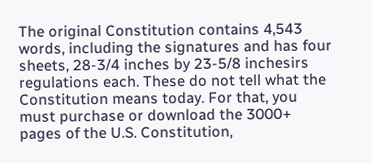The original Constitution contains 4,543 words, including the signatures and has four sheets, 28-3/4 inches by 23-5/8 inchesirs regulations each. These do not tell what the Constitution means today. For that, you must purchase or download the 3000+ pages of the U.S. Constitution,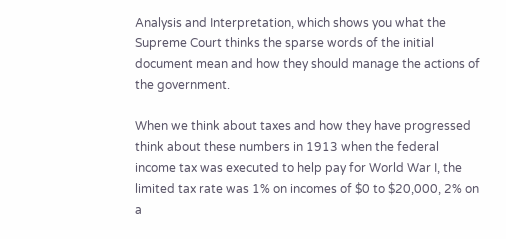Analysis and Interpretation, which shows you what the Supreme Court thinks the sparse words of the initial document mean and how they should manage the actions of the government.

When we think about taxes and how they have progressed think about these numbers in 1913 when the federal income tax was executed to help pay for World War I, the limited tax rate was 1% on incomes of $0 to $20,000, 2% on a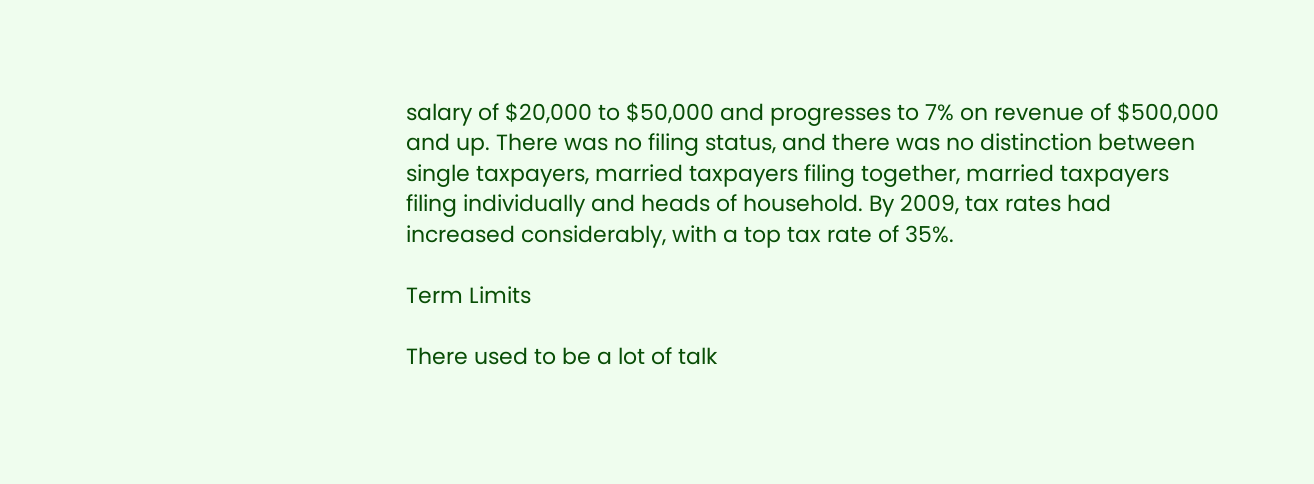salary of $20,000 to $50,000 and progresses to 7% on revenue of $500,000 and up. There was no filing status, and there was no distinction between single taxpayers, married taxpayers filing together, married taxpayers filing individually and heads of household. By 2009, tax rates had increased considerably, with a top tax rate of 35%.

Term Limits

There used to be a lot of talk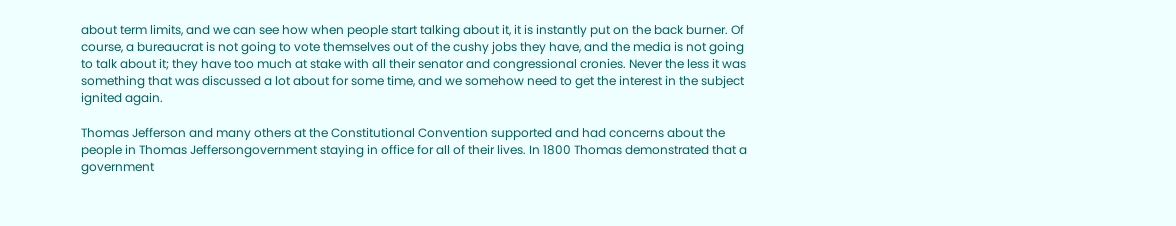about term limits, and we can see how when people start talking about it, it is instantly put on the back burner. Of course, a bureaucrat is not going to vote themselves out of the cushy jobs they have, and the media is not going to talk about it; they have too much at stake with all their senator and congressional cronies. Never the less it was something that was discussed a lot about for some time, and we somehow need to get the interest in the subject ignited again.

Thomas Jefferson and many others at the Constitutional Convention supported and had concerns about the people in Thomas Jeffersongovernment staying in office for all of their lives. In 1800 Thomas demonstrated that a government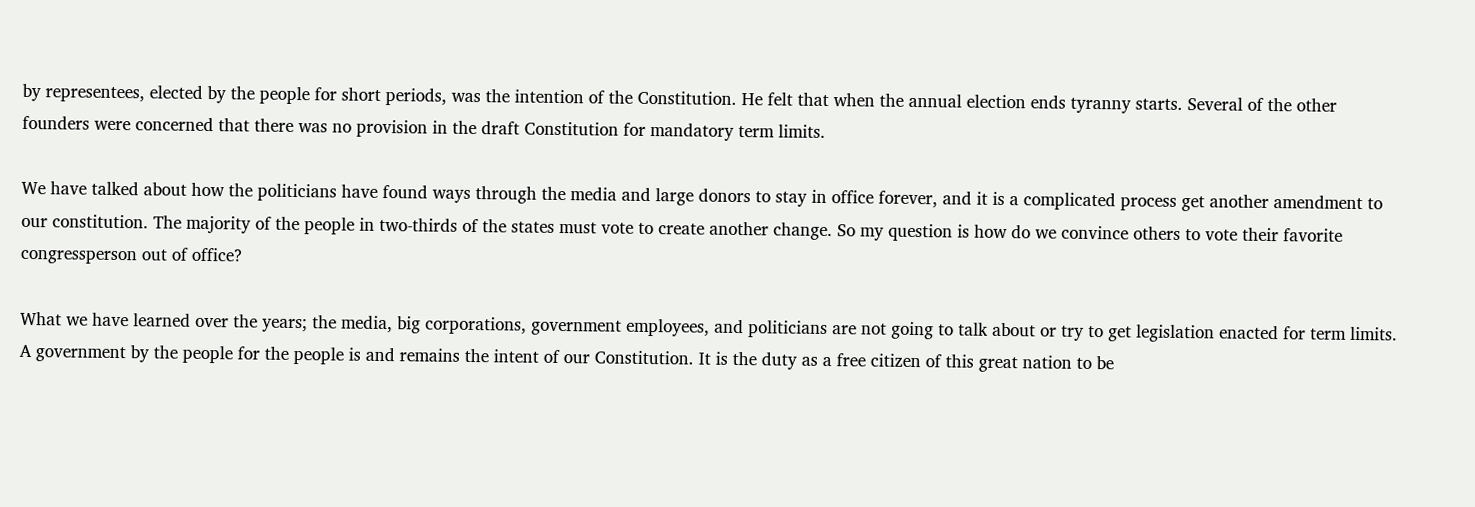by representees, elected by the people for short periods, was the intention of the Constitution. He felt that when the annual election ends tyranny starts. Several of the other founders were concerned that there was no provision in the draft Constitution for mandatory term limits.

We have talked about how the politicians have found ways through the media and large donors to stay in office forever, and it is a complicated process get another amendment to our constitution. The majority of the people in two-thirds of the states must vote to create another change. So my question is how do we convince others to vote their favorite congressperson out of office?

What we have learned over the years; the media, big corporations, government employees, and politicians are not going to talk about or try to get legislation enacted for term limits. A government by the people for the people is and remains the intent of our Constitution. It is the duty as a free citizen of this great nation to be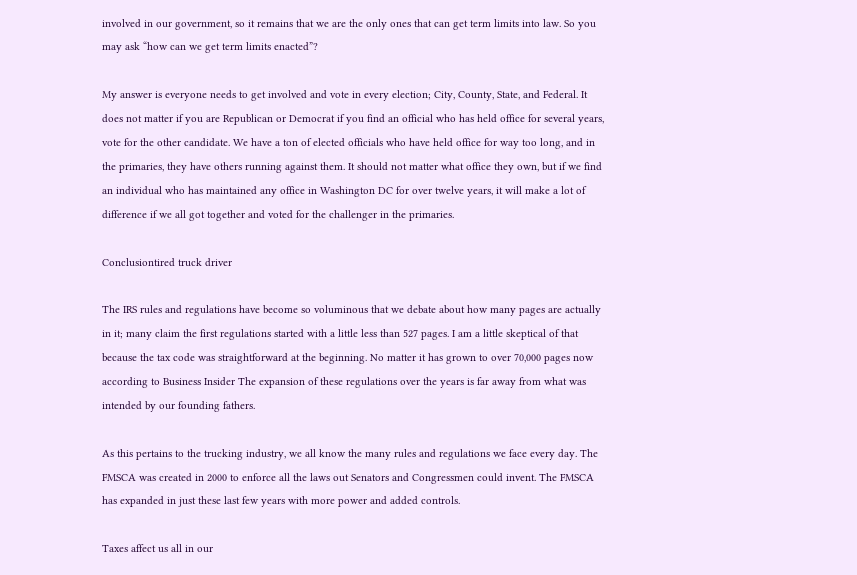involved in our government, so it remains that we are the only ones that can get term limits into law. So you may ask “how can we get term limits enacted”?

My answer is everyone needs to get involved and vote in every election; City, County, State, and Federal. It does not matter if you are Republican or Democrat if you find an official who has held office for several years, vote for the other candidate. We have a ton of elected officials who have held office for way too long, and in the primaries, they have others running against them. It should not matter what office they own, but if we find an individual who has maintained any office in Washington DC for over twelve years, it will make a lot of difference if we all got together and voted for the challenger in the primaries.

Conclusiontired truck driver

The IRS rules and regulations have become so voluminous that we debate about how many pages are actually in it; many claim the first regulations started with a little less than 527 pages. I am a little skeptical of that because the tax code was straightforward at the beginning. No matter it has grown to over 70,000 pages now according to Business Insider The expansion of these regulations over the years is far away from what was intended by our founding fathers.

As this pertains to the trucking industry, we all know the many rules and regulations we face every day. The FMSCA was created in 2000 to enforce all the laws out Senators and Congressmen could invent. The FMSCA has expanded in just these last few years with more power and added controls.

Taxes affect us all in our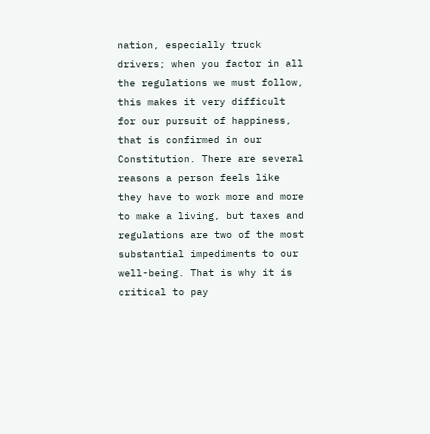nation, especially truck drivers; when you factor in all the regulations we must follow, this makes it very difficult for our pursuit of happiness, that is confirmed in our Constitution. There are several reasons a person feels like they have to work more and more to make a living, but taxes and regulations are two of the most substantial impediments to our well-being. That is why it is critical to pay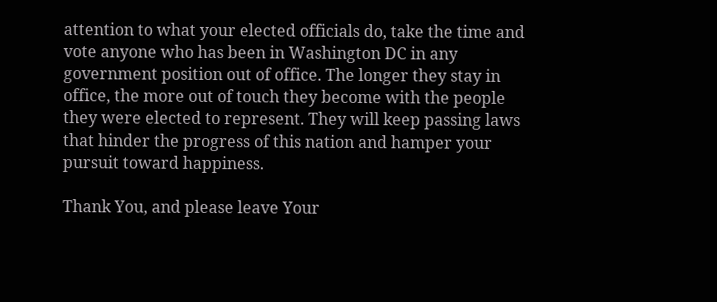attention to what your elected officials do, take the time and vote anyone who has been in Washington DC in any government position out of office. The longer they stay in office, the more out of touch they become with the people they were elected to represent. They will keep passing laws that hinder the progress of this nation and hamper your pursuit toward happiness.

Thank You, and please leave Your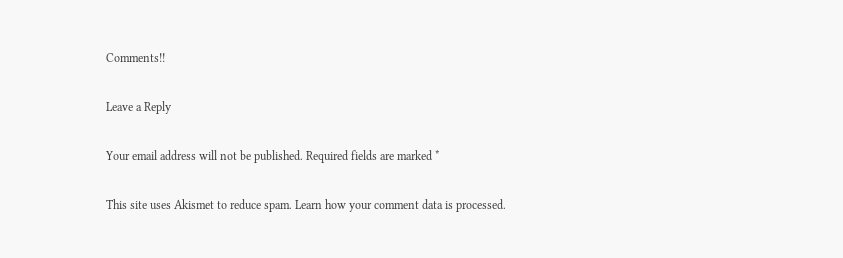Comments!!

Leave a Reply

Your email address will not be published. Required fields are marked *

This site uses Akismet to reduce spam. Learn how your comment data is processed.